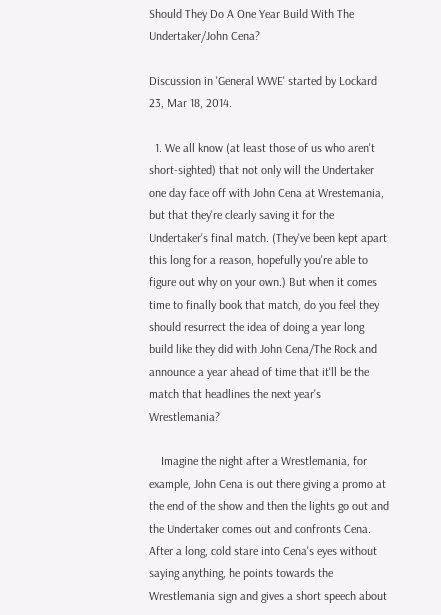Should They Do A One Year Build With The Undertaker/John Cena?

Discussion in 'General WWE' started by Lockard 23, Mar 18, 2014.

  1. We all know (at least those of us who aren't short-sighted) that not only will the Undertaker one day face off with John Cena at Wrestemania, but that they're clearly saving it for the Undertaker's final match. (They've been kept apart this long for a reason, hopefully you're able to figure out why on your own.) But when it comes time to finally book that match, do you feel they should resurrect the idea of doing a year long build like they did with John Cena/The Rock and announce a year ahead of time that it'll be the match that headlines the next year's Wrestlemania?

    Imagine the night after a Wrestlemania, for example, John Cena is out there giving a promo at the end of the show and then the lights go out and the Undertaker comes out and confronts Cena. After a long, cold stare into Cena's eyes without saying anything, he points towards the Wrestlemania sign and gives a short speech about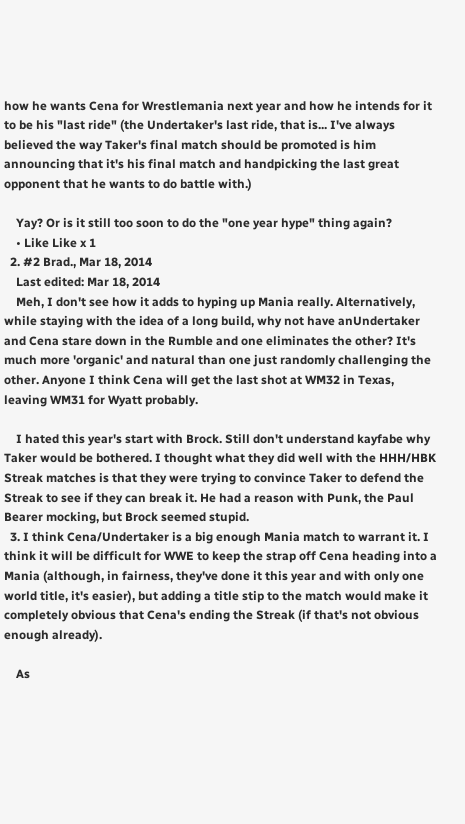how he wants Cena for Wrestlemania next year and how he intends for it to be his "last ride" (the Undertaker's last ride, that is... I've always believed the way Taker's final match should be promoted is him announcing that it's his final match and handpicking the last great opponent that he wants to do battle with.)

    Yay? Or is it still too soon to do the "one year hype" thing again?
    • Like Like x 1
  2. #2 Brad., Mar 18, 2014
    Last edited: Mar 18, 2014
    Meh, I don't see how it adds to hyping up Mania really. Alternatively, while staying with the idea of a long build, why not have anUndertaker and Cena stare down in the Rumble and one eliminates the other? It's much more 'organic' and natural than one just randomly challenging the other. Anyone I think Cena will get the last shot at WM32 in Texas, leaving WM31 for Wyatt probably.

    I hated this year's start with Brock. Still don't understand kayfabe why Taker would be bothered. I thought what they did well with the HHH/HBK Streak matches is that they were trying to convince Taker to defend the Streak to see if they can break it. He had a reason with Punk, the Paul Bearer mocking, but Brock seemed stupid.
  3. I think Cena/Undertaker is a big enough Mania match to warrant it. I think it will be difficult for WWE to keep the strap off Cena heading into a Mania (although, in fairness, they've done it this year and with only one world title, it's easier), but adding a title stip to the match would make it completely obvious that Cena's ending the Streak (if that's not obvious enough already).

    As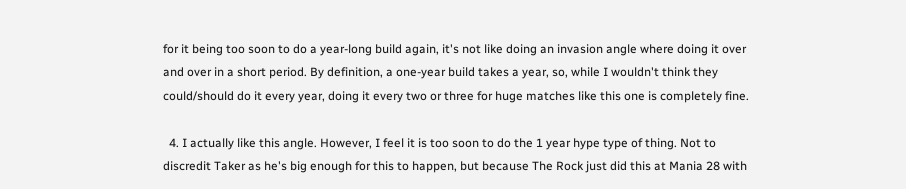for it being too soon to do a year-long build again, it's not like doing an invasion angle where doing it over and over in a short period. By definition, a one-year build takes a year, so, while I wouldn't think they could/should do it every year, doing it every two or three for huge matches like this one is completely fine.

  4. I actually like this angle. However, I feel it is too soon to do the 1 year hype type of thing. Not to discredit Taker as he's big enough for this to happen, but because The Rock just did this at Mania 28 with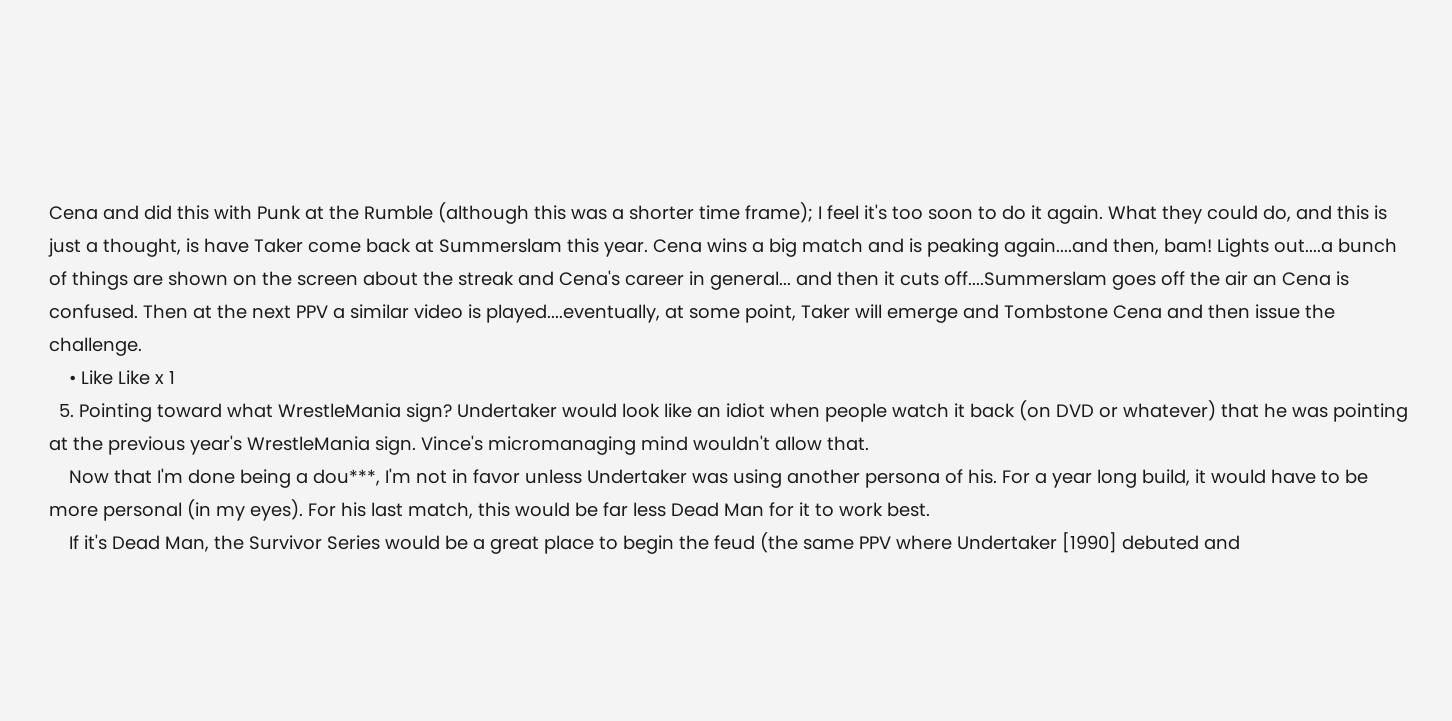Cena and did this with Punk at the Rumble (although this was a shorter time frame); I feel it's too soon to do it again. What they could do, and this is just a thought, is have Taker come back at Summerslam this year. Cena wins a big match and is peaking again....and then, bam! Lights out....a bunch of things are shown on the screen about the streak and Cena's career in general... and then it cuts off....Summerslam goes off the air an Cena is confused. Then at the next PPV a similar video is played....eventually, at some point, Taker will emerge and Tombstone Cena and then issue the challenge.
    • Like Like x 1
  5. Pointing toward what WrestleMania sign? Undertaker would look like an idiot when people watch it back (on DVD or whatever) that he was pointing at the previous year's WrestleMania sign. Vince's micromanaging mind wouldn't allow that.
    Now that I'm done being a dou***, I'm not in favor unless Undertaker was using another persona of his. For a year long build, it would have to be more personal (in my eyes). For his last match, this would be far less Dead Man for it to work best.
    If it's Dead Man, the Survivor Series would be a great place to begin the feud (the same PPV where Undertaker [1990] debuted and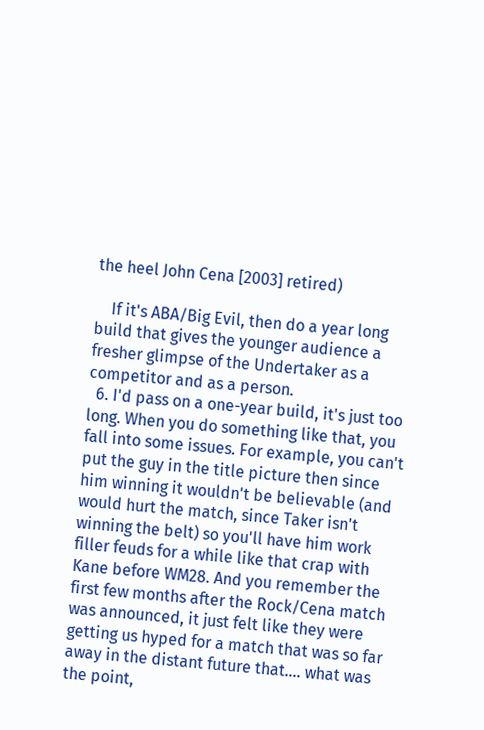the heel John Cena [2003] retired)

    If it's ABA/Big Evil, then do a year long build that gives the younger audience a fresher glimpse of the Undertaker as a competitor and as a person.
  6. I'd pass on a one-year build, it's just too long. When you do something like that, you fall into some issues. For example, you can't put the guy in the title picture then since him winning it wouldn't be believable (and would hurt the match, since Taker isn't winning the belt) so you'll have him work filler feuds for a while like that crap with Kane before WM28. And you remember the first few months after the Rock/Cena match was announced, it just felt like they were getting us hyped for a match that was so far away in the distant future that.... what was the point,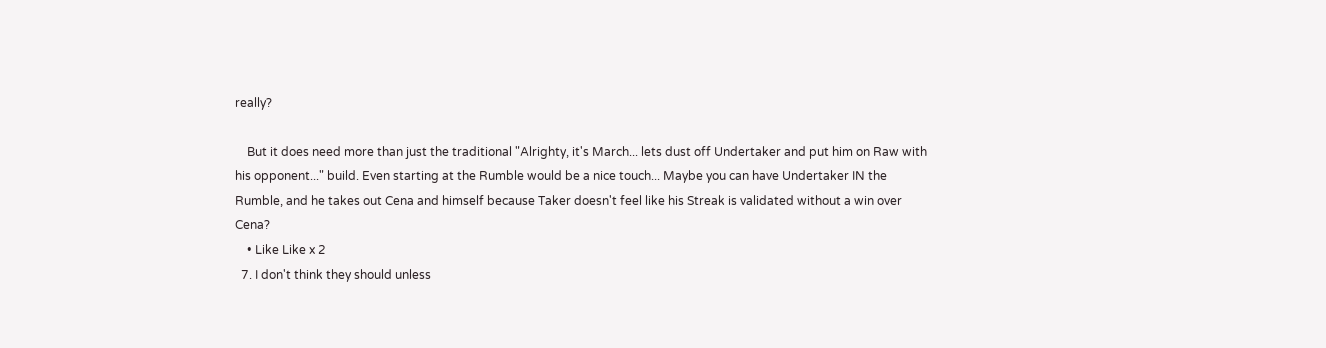really?

    But it does need more than just the traditional "Alrighty, it's March... lets dust off Undertaker and put him on Raw with his opponent..." build. Even starting at the Rumble would be a nice touch... Maybe you can have Undertaker IN the Rumble, and he takes out Cena and himself because Taker doesn't feel like his Streak is validated without a win over Cena?
    • Like Like x 2
  7. I don't think they should unless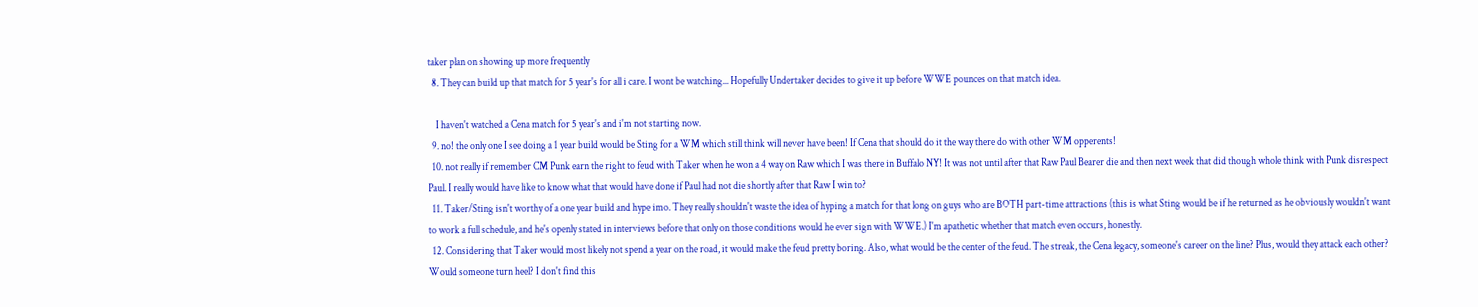taker plan on showing up more frequently
  8. They can build up that match for 5 year's for all i care. I wont be watching... Hopefully Undertaker decides to give it up before WWE pounces on that match idea.

    I haven't watched a Cena match for 5 year's and i'm not starting now.
  9. no! the only one I see doing a 1 year build would be Sting for a WM which still think will never have been! If Cena that should do it the way there do with other WM opperents!
  10. not really if remember CM Punk earn the right to feud with Taker when he won a 4 way on Raw which I was there in Buffalo NY! It was not until after that Raw Paul Bearer die and then next week that did though whole think with Punk disrespect Paul. I really would have like to know what that would have done if Paul had not die shortly after that Raw I win to?
  11. Taker/Sting isn't worthy of a one year build and hype imo. They really shouldn't waste the idea of hyping a match for that long on guys who are BOTH part-time attractions (this is what Sting would be if he returned as he obviously wouldn't want to work a full schedule, and he's openly stated in interviews before that only on those conditions would he ever sign with WWE.) I'm apathetic whether that match even occurs, honestly.
  12. Considering that Taker would most likely not spend a year on the road, it would make the feud pretty boring. Also, what would be the center of the feud. The streak, the Cena legacy, someone's career on the line? Plus, would they attack each other? Would someone turn heel? I don't find this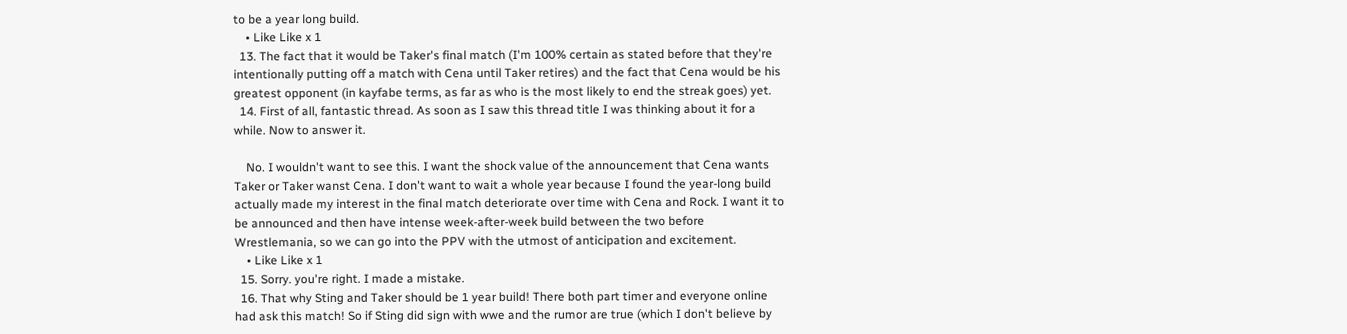to be a year long build.
    • Like Like x 1
  13. The fact that it would be Taker's final match (I'm 100% certain as stated before that they're intentionally putting off a match with Cena until Taker retires) and the fact that Cena would be his greatest opponent (in kayfabe terms, as far as who is the most likely to end the streak goes) yet.
  14. First of all, fantastic thread. As soon as I saw this thread title I was thinking about it for a while. Now to answer it.

    No. I wouldn't want to see this. I want the shock value of the announcement that Cena wants Taker or Taker wanst Cena. I don't want to wait a whole year because I found the year-long build actually made my interest in the final match deteriorate over time with Cena and Rock. I want it to be announced and then have intense week-after-week build between the two before Wrestlemania, so we can go into the PPV with the utmost of anticipation and excitement.
    • Like Like x 1
  15. Sorry. you're right. I made a mistake.
  16. That why Sting and Taker should be 1 year build! There both part timer and everyone online had ask this match! So if Sting did sign with wwe and the rumor are true (which I don't believe by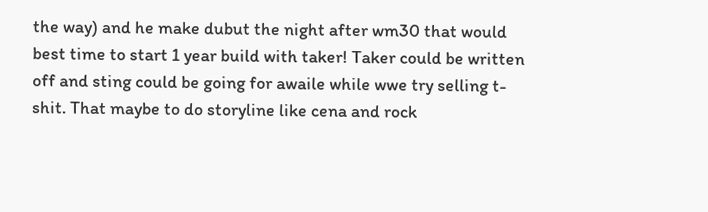the way) and he make dubut the night after wm30 that would best time to start 1 year build with taker! Taker could be written off and sting could be going for awaile while wwe try selling t-shit. That maybe to do storyline like cena and rock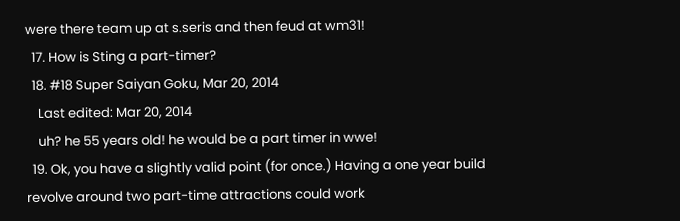were there team up at s.seris and then feud at wm31!
  17. How is Sting a part-timer?
  18. #18 Super Saiyan Goku, Mar 20, 2014
    Last edited: Mar 20, 2014
    uh? he 55 years old! he would be a part timer in wwe!
  19. Ok, you have a slightly valid point (for once.) Having a one year build revolve around two part-time attractions could work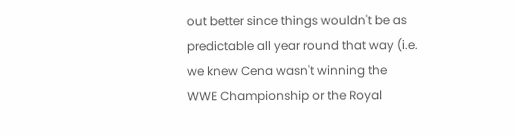out better since things wouldn't be as predictable all year round that way (i.e. we knew Cena wasn't winning the WWE Championship or the Royal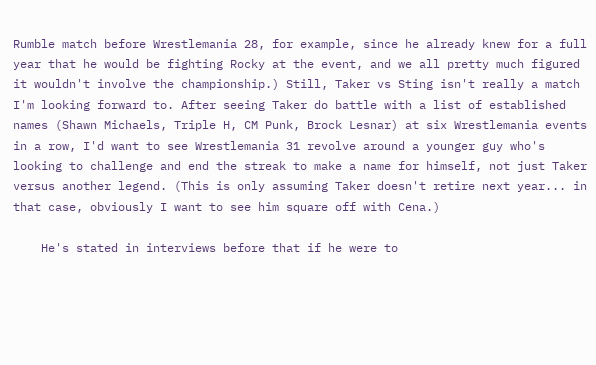Rumble match before Wrestlemania 28, for example, since he already knew for a full year that he would be fighting Rocky at the event, and we all pretty much figured it wouldn't involve the championship.) Still, Taker vs Sting isn't really a match I'm looking forward to. After seeing Taker do battle with a list of established names (Shawn Michaels, Triple H, CM Punk, Brock Lesnar) at six Wrestlemania events in a row, I'd want to see Wrestlemania 31 revolve around a younger guy who's looking to challenge and end the streak to make a name for himself, not just Taker versus another legend. (This is only assuming Taker doesn't retire next year... in that case, obviously I want to see him square off with Cena.)

    He's stated in interviews before that if he were to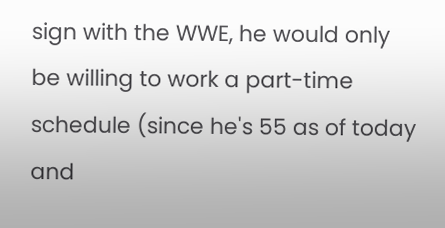sign with the WWE, he would only be willing to work a part-time schedule (since he's 55 as of today and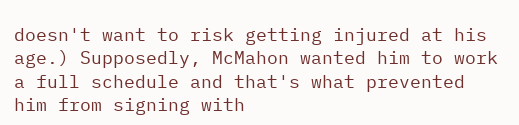doesn't want to risk getting injured at his age.) Supposedly, McMahon wanted him to work a full schedule and that's what prevented him from signing with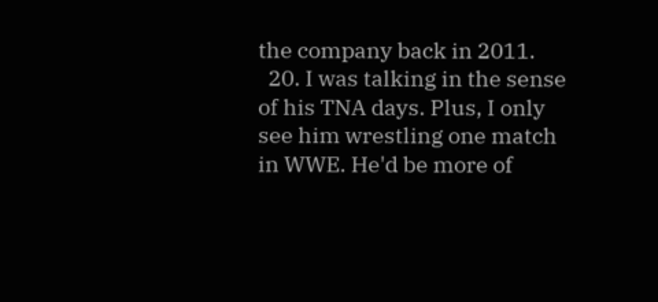the company back in 2011.
  20. I was talking in the sense of his TNA days. Plus, I only see him wrestling one match in WWE. He'd be more of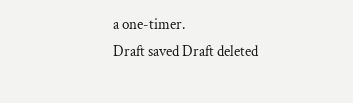a one-timer.
Draft saved Draft deleted